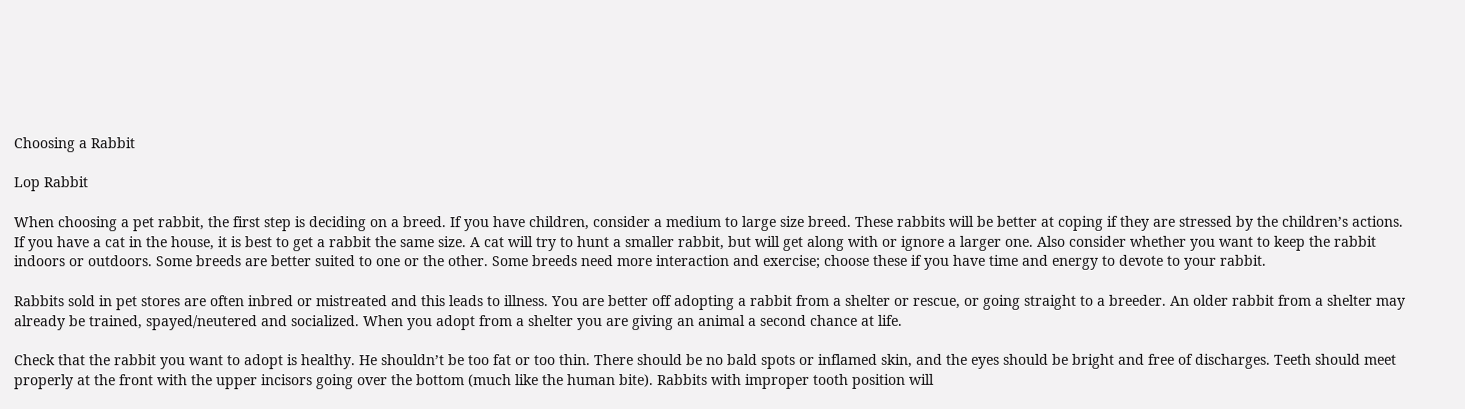Choosing a Rabbit

Lop Rabbit

When choosing a pet rabbit, the first step is deciding on a breed. If you have children, consider a medium to large size breed. These rabbits will be better at coping if they are stressed by the children’s actions. If you have a cat in the house, it is best to get a rabbit the same size. A cat will try to hunt a smaller rabbit, but will get along with or ignore a larger one. Also consider whether you want to keep the rabbit indoors or outdoors. Some breeds are better suited to one or the other. Some breeds need more interaction and exercise; choose these if you have time and energy to devote to your rabbit.

Rabbits sold in pet stores are often inbred or mistreated and this leads to illness. You are better off adopting a rabbit from a shelter or rescue, or going straight to a breeder. An older rabbit from a shelter may already be trained, spayed/neutered and socialized. When you adopt from a shelter you are giving an animal a second chance at life.

Check that the rabbit you want to adopt is healthy. He shouldn’t be too fat or too thin. There should be no bald spots or inflamed skin, and the eyes should be bright and free of discharges. Teeth should meet properly at the front with the upper incisors going over the bottom (much like the human bite). Rabbits with improper tooth position will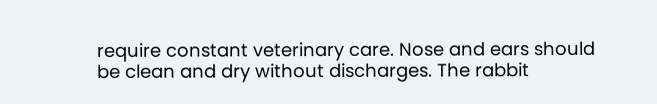require constant veterinary care. Nose and ears should be clean and dry without discharges. The rabbit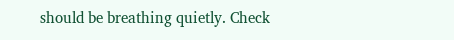should be breathing quietly. Check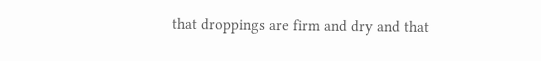that droppings are firm and dry and that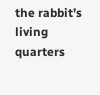the rabbit’s living quarters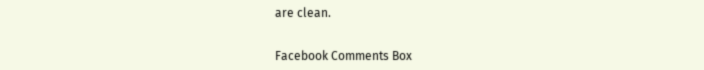are clean.


Facebook Comments Box